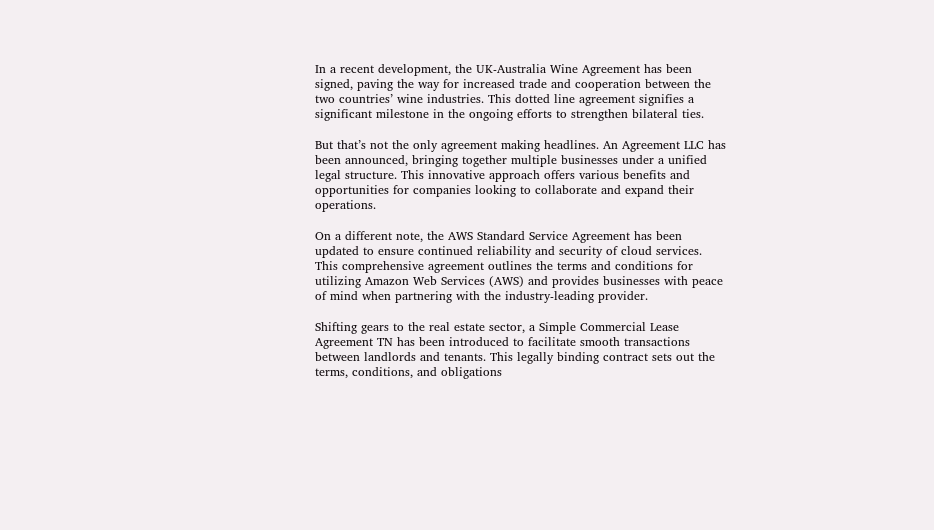In a recent development, the UK-Australia Wine Agreement has been signed, paving the way for increased trade and cooperation between the two countries’ wine industries. This dotted line agreement signifies a significant milestone in the ongoing efforts to strengthen bilateral ties.

But that’s not the only agreement making headlines. An Agreement LLC has been announced, bringing together multiple businesses under a unified legal structure. This innovative approach offers various benefits and opportunities for companies looking to collaborate and expand their operations.

On a different note, the AWS Standard Service Agreement has been updated to ensure continued reliability and security of cloud services. This comprehensive agreement outlines the terms and conditions for utilizing Amazon Web Services (AWS) and provides businesses with peace of mind when partnering with the industry-leading provider.

Shifting gears to the real estate sector, a Simple Commercial Lease Agreement TN has been introduced to facilitate smooth transactions between landlords and tenants. This legally binding contract sets out the terms, conditions, and obligations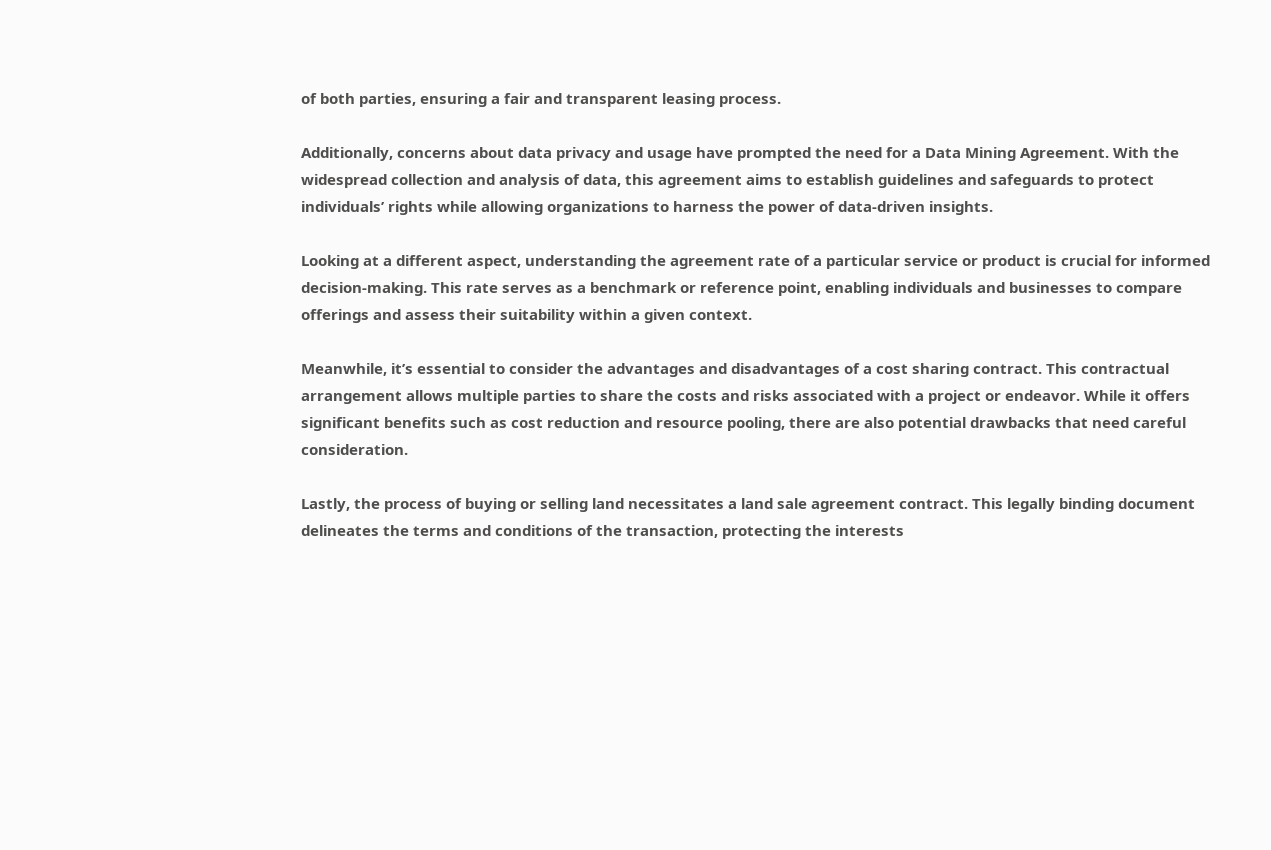of both parties, ensuring a fair and transparent leasing process.

Additionally, concerns about data privacy and usage have prompted the need for a Data Mining Agreement. With the widespread collection and analysis of data, this agreement aims to establish guidelines and safeguards to protect individuals’ rights while allowing organizations to harness the power of data-driven insights.

Looking at a different aspect, understanding the agreement rate of a particular service or product is crucial for informed decision-making. This rate serves as a benchmark or reference point, enabling individuals and businesses to compare offerings and assess their suitability within a given context.

Meanwhile, it’s essential to consider the advantages and disadvantages of a cost sharing contract. This contractual arrangement allows multiple parties to share the costs and risks associated with a project or endeavor. While it offers significant benefits such as cost reduction and resource pooling, there are also potential drawbacks that need careful consideration.

Lastly, the process of buying or selling land necessitates a land sale agreement contract. This legally binding document delineates the terms and conditions of the transaction, protecting the interests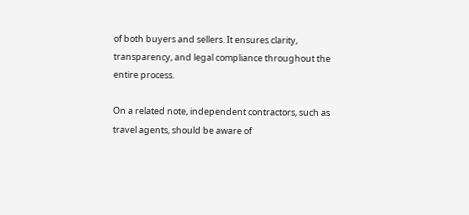of both buyers and sellers. It ensures clarity, transparency, and legal compliance throughout the entire process.

On a related note, independent contractors, such as travel agents, should be aware of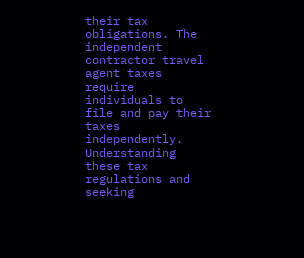their tax obligations. The independent contractor travel agent taxes require individuals to file and pay their taxes independently. Understanding these tax regulations and seeking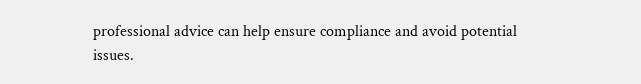professional advice can help ensure compliance and avoid potential issues.